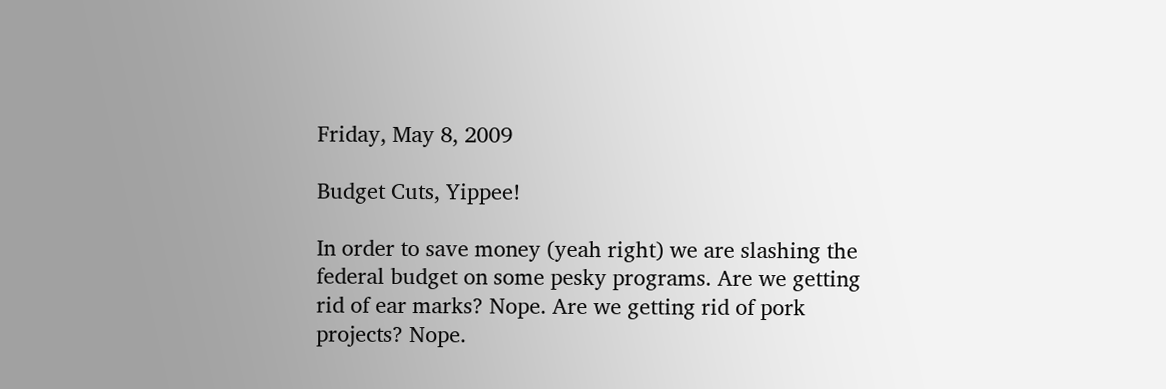Friday, May 8, 2009

Budget Cuts, Yippee!

In order to save money (yeah right) we are slashing the federal budget on some pesky programs. Are we getting rid of ear marks? Nope. Are we getting rid of pork projects? Nope.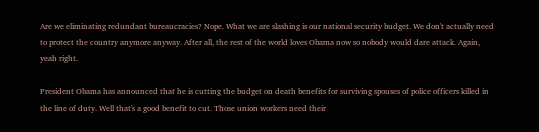Are we eliminating redundant bureaucracies? Nope. What we are slashing is our national security budget. We don't actually need to protect the country anymore anyway. After all, the rest of the world loves Obama now so nobody would dare attack. Again, yeah right.

President Obama has announced that he is cutting the budget on death benefits for surviving spouses of police officers killed in the line of duty. Well that's a good benefit to cut. Those union workers need their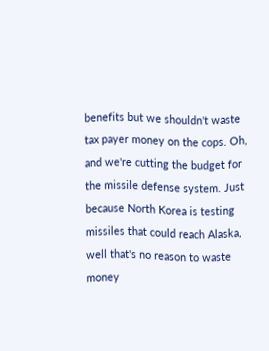benefits but we shouldn't waste tax payer money on the cops. Oh, and we're cutting the budget for the missile defense system. Just because North Korea is testing missiles that could reach Alaska, well that's no reason to waste money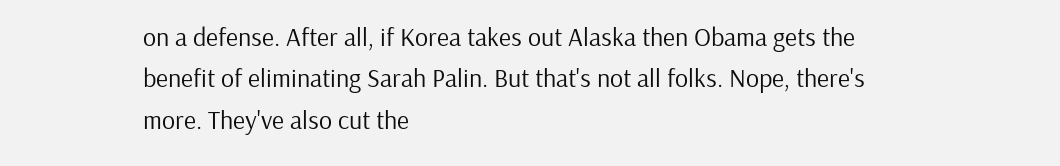on a defense. After all, if Korea takes out Alaska then Obama gets the benefit of eliminating Sarah Palin. But that's not all folks. Nope, there's more. They've also cut the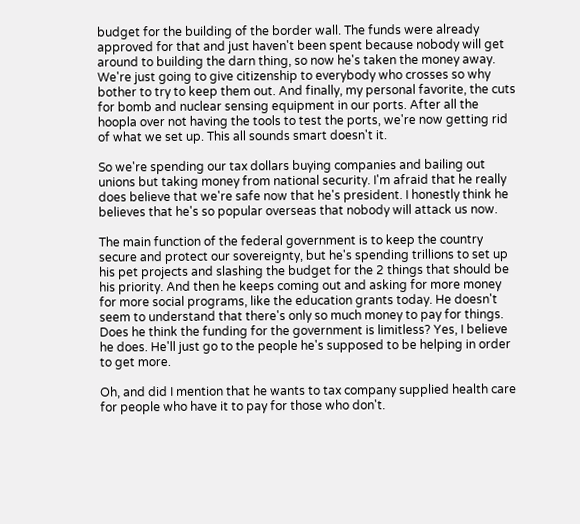budget for the building of the border wall. The funds were already approved for that and just haven't been spent because nobody will get around to building the darn thing, so now he's taken the money away. We're just going to give citizenship to everybody who crosses so why bother to try to keep them out. And finally, my personal favorite, the cuts for bomb and nuclear sensing equipment in our ports. After all the hoopla over not having the tools to test the ports, we're now getting rid of what we set up. This all sounds smart doesn't it.

So we're spending our tax dollars buying companies and bailing out unions but taking money from national security. I'm afraid that he really does believe that we're safe now that he's president. I honestly think he believes that he's so popular overseas that nobody will attack us now.

The main function of the federal government is to keep the country secure and protect our sovereignty, but he's spending trillions to set up his pet projects and slashing the budget for the 2 things that should be his priority. And then he keeps coming out and asking for more money for more social programs, like the education grants today. He doesn't seem to understand that there's only so much money to pay for things. Does he think the funding for the government is limitless? Yes, I believe he does. He'll just go to the people he's supposed to be helping in order to get more.

Oh, and did I mention that he wants to tax company supplied health care for people who have it to pay for those who don't.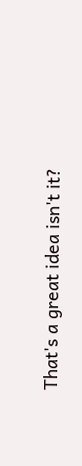That's a great idea isn't it?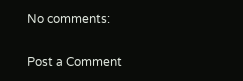No comments:

Post a Comment